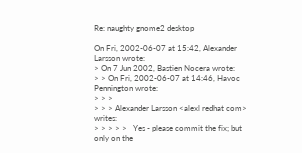Re: naughty gnome2 desktop

On Fri, 2002-06-07 at 15:42, Alexander Larsson wrote:
> On 7 Jun 2002, Bastien Nocera wrote:
> > On Fri, 2002-06-07 at 14:46, Havoc Pennington wrote:
> > >
> > > Alexander Larsson <alexl redhat com> writes:
> > > > >   Yes - please commit the fix; but only on the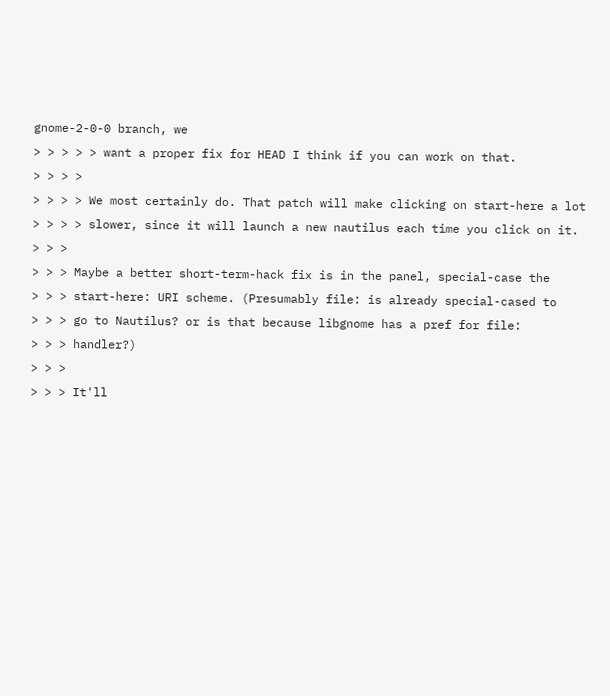gnome-2-0-0 branch, we
> > > > > want a proper fix for HEAD I think if you can work on that.
> > > >
> > > > We most certainly do. That patch will make clicking on start-here a lot
> > > > slower, since it will launch a new nautilus each time you click on it.
> > >
> > > Maybe a better short-term-hack fix is in the panel, special-case the
> > > start-here: URI scheme. (Presumably file: is already special-cased to
> > > go to Nautilus? or is that because libgnome has a pref for file:
> > > handler?)
> > >
> > > It'll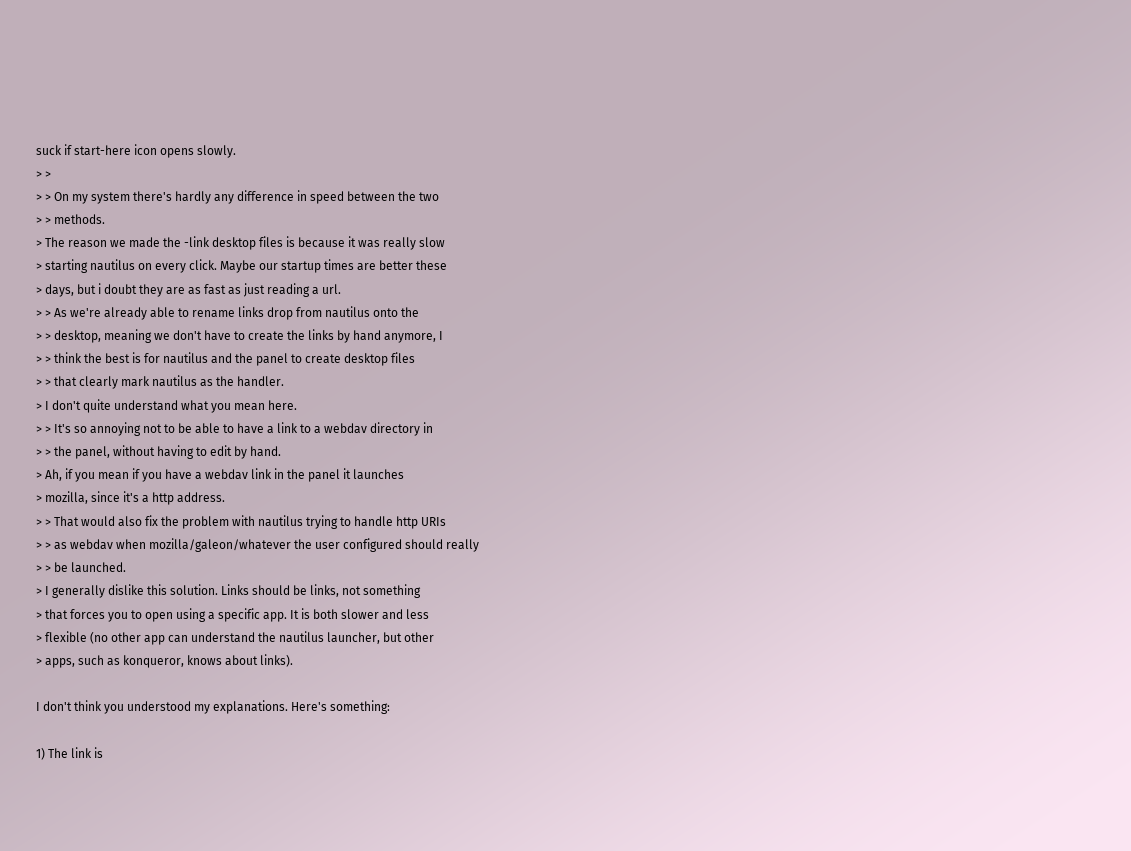suck if start-here icon opens slowly.
> >
> > On my system there's hardly any difference in speed between the two
> > methods.
> The reason we made the -link desktop files is because it was really slow
> starting nautilus on every click. Maybe our startup times are better these
> days, but i doubt they are as fast as just reading a url.
> > As we're already able to rename links drop from nautilus onto the
> > desktop, meaning we don't have to create the links by hand anymore, I
> > think the best is for nautilus and the panel to create desktop files
> > that clearly mark nautilus as the handler.
> I don't quite understand what you mean here.
> > It's so annoying not to be able to have a link to a webdav directory in
> > the panel, without having to edit by hand.
> Ah, if you mean if you have a webdav link in the panel it launches
> mozilla, since it's a http address.
> > That would also fix the problem with nautilus trying to handle http URIs
> > as webdav when mozilla/galeon/whatever the user configured should really
> > be launched.
> I generally dislike this solution. Links should be links, not something
> that forces you to open using a specific app. It is both slower and less
> flexible (no other app can understand the nautilus launcher, but other
> apps, such as konqueror, knows about links).

I don't think you understood my explanations. Here's something:

1) The link is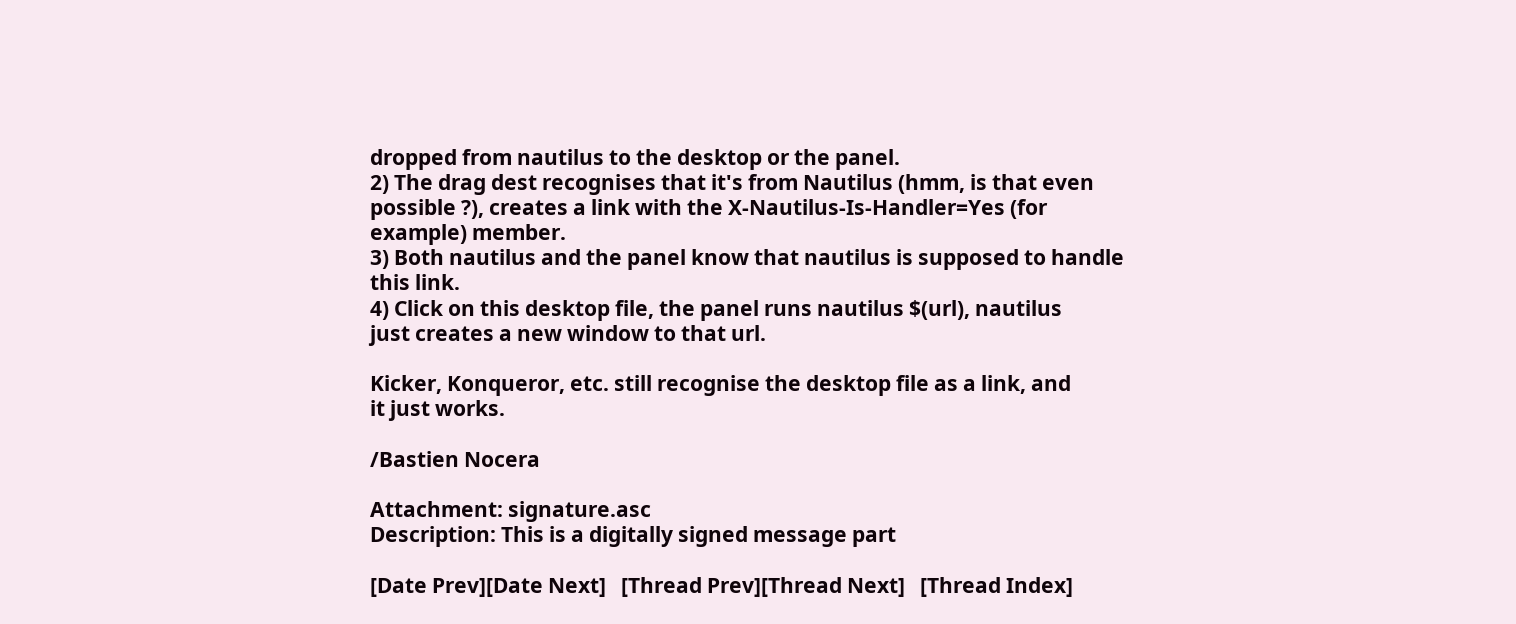dropped from nautilus to the desktop or the panel.
2) The drag dest recognises that it's from Nautilus (hmm, is that even
possible ?), creates a link with the X-Nautilus-Is-Handler=Yes (for
example) member.
3) Both nautilus and the panel know that nautilus is supposed to handle
this link.
4) Click on this desktop file, the panel runs nautilus $(url), nautilus
just creates a new window to that url.

Kicker, Konqueror, etc. still recognise the desktop file as a link, and
it just works.

/Bastien Nocera

Attachment: signature.asc
Description: This is a digitally signed message part

[Date Prev][Date Next]   [Thread Prev][Thread Next]   [Thread Index]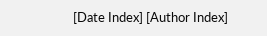[Date Index] [Author Index]